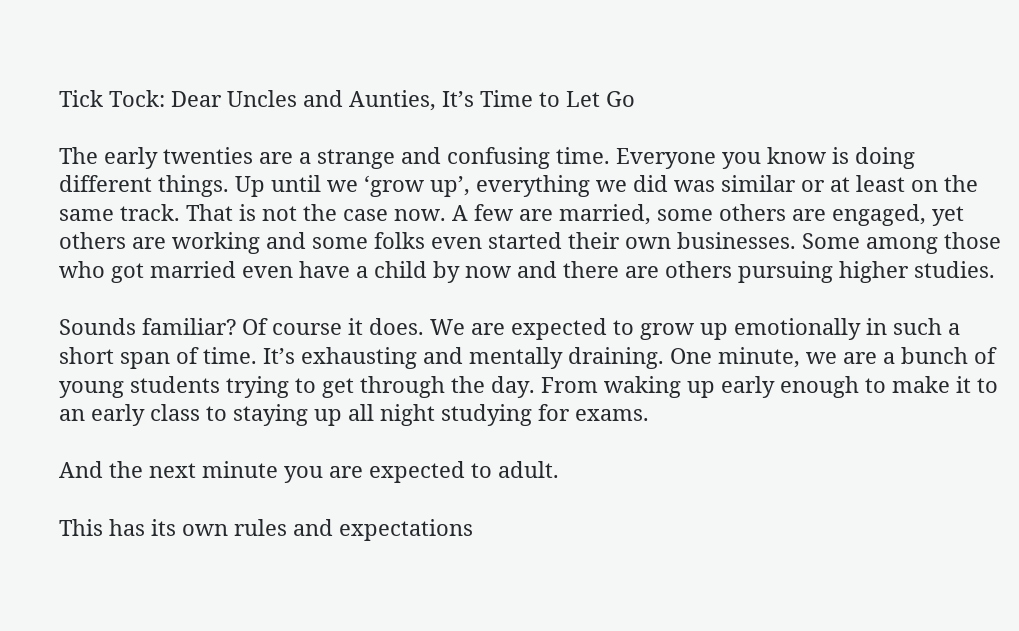Tick Tock: Dear Uncles and Aunties, It’s Time to Let Go

The early twenties are a strange and confusing time. Everyone you know is doing different things. Up until we ‘grow up’, everything we did was similar or at least on the same track. That is not the case now. A few are married, some others are engaged, yet others are working and some folks even started their own businesses. Some among those who got married even have a child by now and there are others pursuing higher studies.

Sounds familiar? Of course it does. We are expected to grow up emotionally in such a short span of time. It’s exhausting and mentally draining. One minute, we are a bunch of young students trying to get through the day. From waking up early enough to make it to an early class to staying up all night studying for exams.

And the next minute you are expected to adult.

This has its own rules and expectations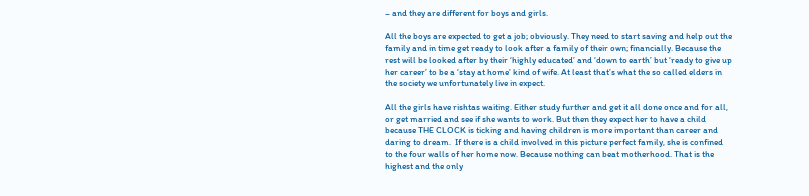– and they are different for boys and girls.

All the boys are expected to get a job; obviously. They need to start saving and help out the family and in time get ready to look after a family of their own; financially. Because the rest will be looked after by their ‘highly educated’ and ‘down to earth’ but ‘ready to give up her career’ to be a ‘stay at home’ kind of wife. At least that’s what the so called elders in the society we unfortunately live in expect.

All the girls have rishtas waiting. Either study further and get it all done once and for all, or get married and see if she wants to work. But then they expect her to have a child because THE CLOCK is ticking and having children is more important than career and daring to dream.  If there is a child involved in this picture perfect family, she is confined to the four walls of her home now. Because nothing can beat motherhood. That is the highest and the only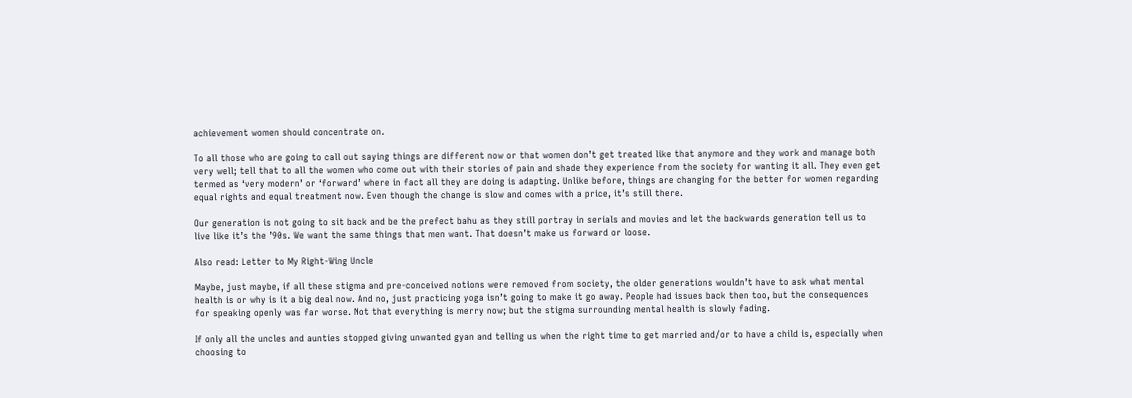achievement women should concentrate on.

To all those who are going to call out saying things are different now or that women don’t get treated like that anymore and they work and manage both very well; tell that to all the women who come out with their stories of pain and shade they experience from the society for wanting it all. They even get termed as ‘very modern’ or ‘forward’ where in fact all they are doing is adapting. Unlike before, things are changing for the better for women regarding equal rights and equal treatment now. Even though the change is slow and comes with a price, it’s still there.

Our generation is not going to sit back and be the prefect bahu as they still portray in serials and movies and let the backwards generation tell us to live like it’s the ’90s. We want the same things that men want. That doesn’t make us forward or loose.

Also read: Letter to My Right-Wing Uncle

Maybe, just maybe, if all these stigma and pre-conceived notions were removed from society, the older generations wouldn’t have to ask what mental health is or why is it a big deal now. And no, just practicing yoga isn’t going to make it go away. People had issues back then too, but the consequences for speaking openly was far worse. Not that everything is merry now; but the stigma surrounding mental health is slowly fading.

If only all the uncles and aunties stopped giving unwanted gyan and telling us when the right time to get married and/or to have a child is, especially when choosing to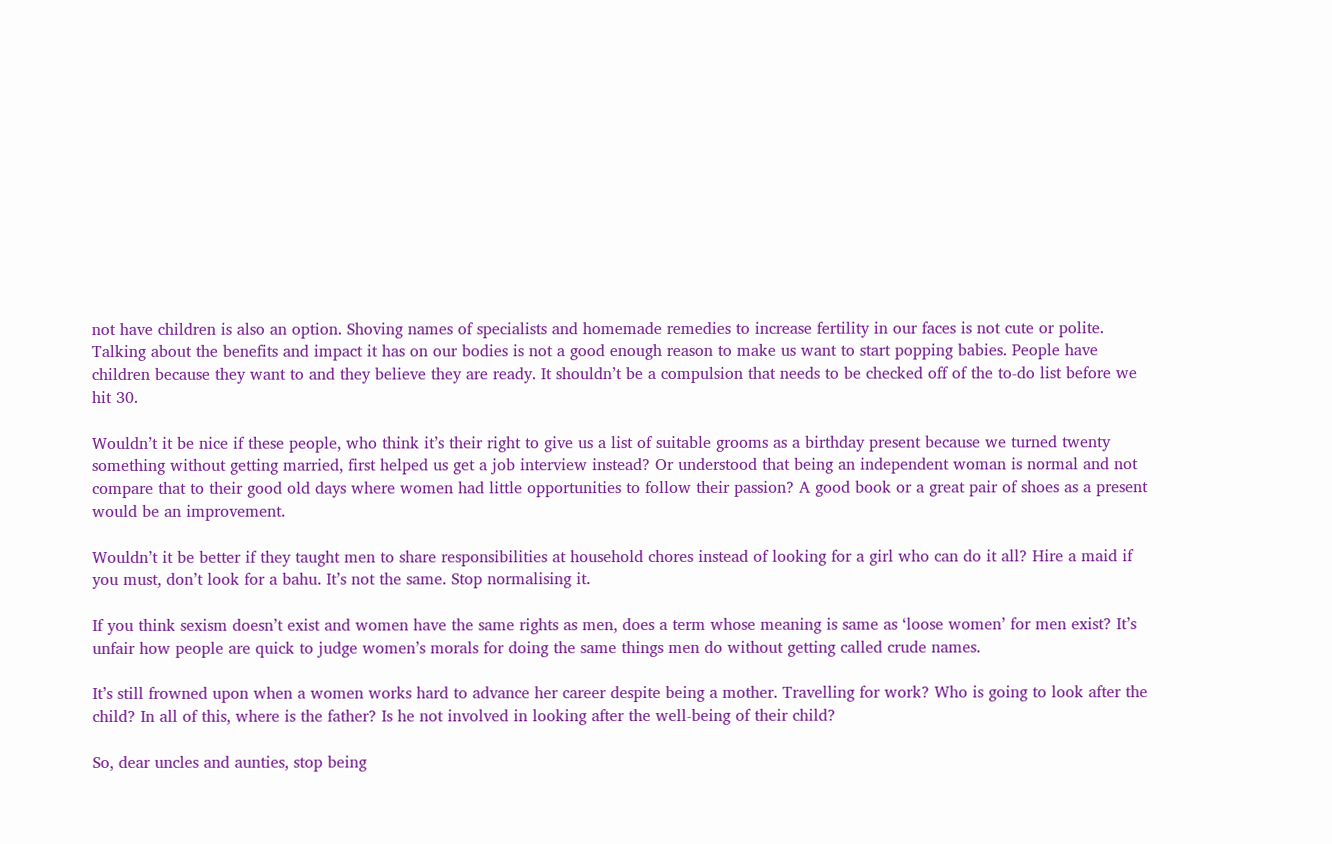not have children is also an option. Shoving names of specialists and homemade remedies to increase fertility in our faces is not cute or polite. Talking about the benefits and impact it has on our bodies is not a good enough reason to make us want to start popping babies. People have children because they want to and they believe they are ready. It shouldn’t be a compulsion that needs to be checked off of the to-do list before we hit 30.

Wouldn’t it be nice if these people, who think it’s their right to give us a list of suitable grooms as a birthday present because we turned twenty something without getting married, first helped us get a job interview instead? Or understood that being an independent woman is normal and not compare that to their good old days where women had little opportunities to follow their passion? A good book or a great pair of shoes as a present would be an improvement.

Wouldn’t it be better if they taught men to share responsibilities at household chores instead of looking for a girl who can do it all? Hire a maid if you must, don’t look for a bahu. It’s not the same. Stop normalising it.

If you think sexism doesn’t exist and women have the same rights as men, does a term whose meaning is same as ‘loose women’ for men exist? It’s unfair how people are quick to judge women’s morals for doing the same things men do without getting called crude names.

It’s still frowned upon when a women works hard to advance her career despite being a mother. Travelling for work? Who is going to look after the child? In all of this, where is the father? Is he not involved in looking after the well-being of their child?

So, dear uncles and aunties, stop being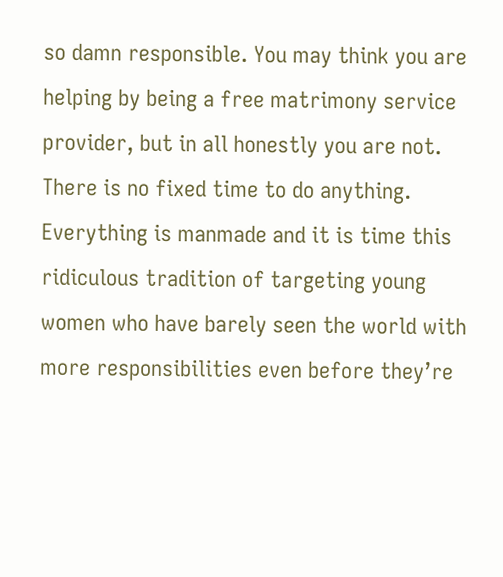so damn responsible. You may think you are helping by being a free matrimony service provider, but in all honestly you are not. There is no fixed time to do anything. Everything is manmade and it is time this ridiculous tradition of targeting young women who have barely seen the world with more responsibilities even before they’re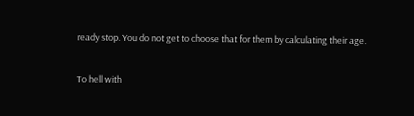ready stop. You do not get to choose that for them by calculating their age.

To hell with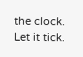the clock. Let it tick.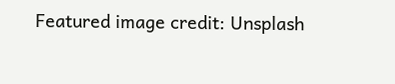Featured image credit: Unsplash